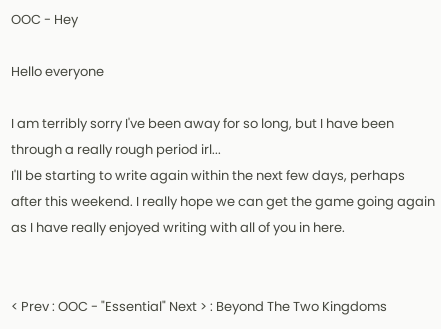OOC - Hey

Hello everyone

I am terribly sorry I've been away for so long, but I have been through a really rough period irl...
I'll be starting to write again within the next few days, perhaps after this weekend. I really hope we can get the game going again as I have really enjoyed writing with all of you in here.


< Prev : OOC - "Essential" Next > : Beyond The Two Kingdoms